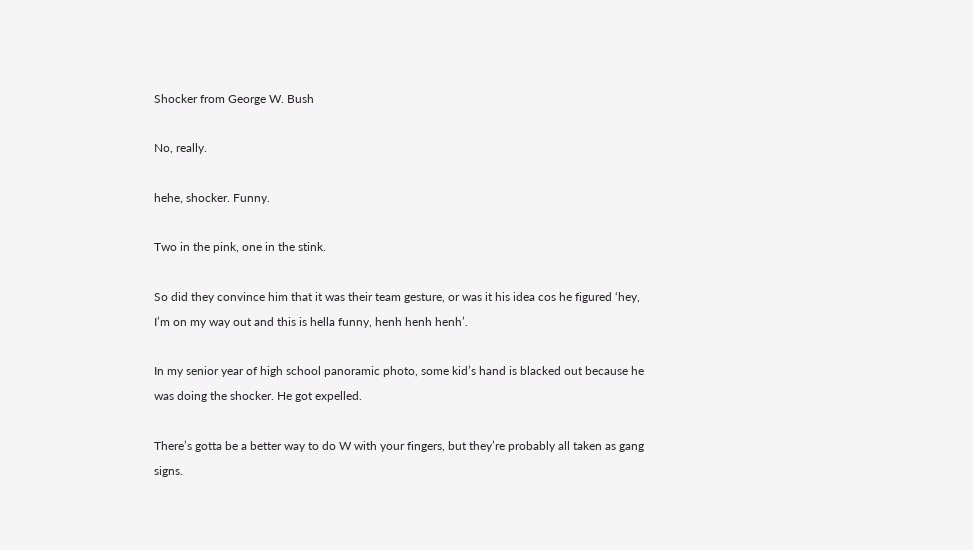Shocker from George W. Bush

No, really.

hehe, shocker. Funny.

Two in the pink, one in the stink.

So did they convince him that it was their team gesture, or was it his idea cos he figured ‘hey, I’m on my way out and this is hella funny, henh henh henh’.

In my senior year of high school panoramic photo, some kid’s hand is blacked out because he was doing the shocker. He got expelled.

There’s gotta be a better way to do W with your fingers, but they’re probably all taken as gang signs.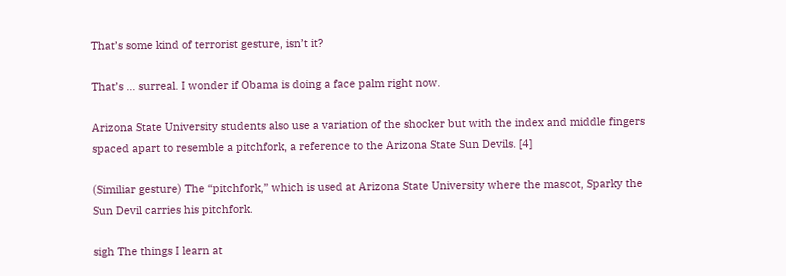That’s some kind of terrorist gesture, isn’t it?

That’s … surreal. I wonder if Obama is doing a face palm right now.

Arizona State University students also use a variation of the shocker but with the index and middle fingers spaced apart to resemble a pitchfork, a reference to the Arizona State Sun Devils. [4]

(Similiar gesture) The “pitchfork,” which is used at Arizona State University where the mascot, Sparky the Sun Devil carries his pitchfork.

sigh The things I learn at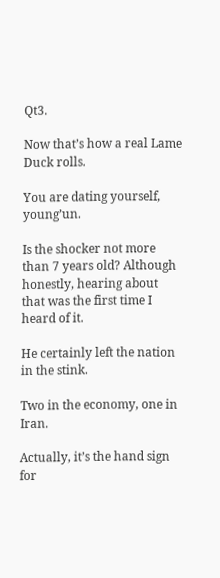Qt3.

Now that’s how a real Lame Duck rolls.

You are dating yourself, young’un.

Is the shocker not more than 7 years old? Although honestly, hearing about that was the first time I heard of it.

He certainly left the nation in the stink.

Two in the economy, one in Iran.

Actually, it’s the hand sign for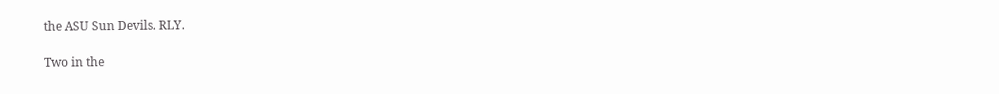the ASU Sun Devils. RLY.

Two in the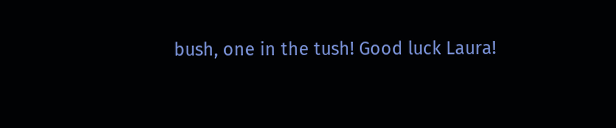bush, one in the tush! Good luck Laura!